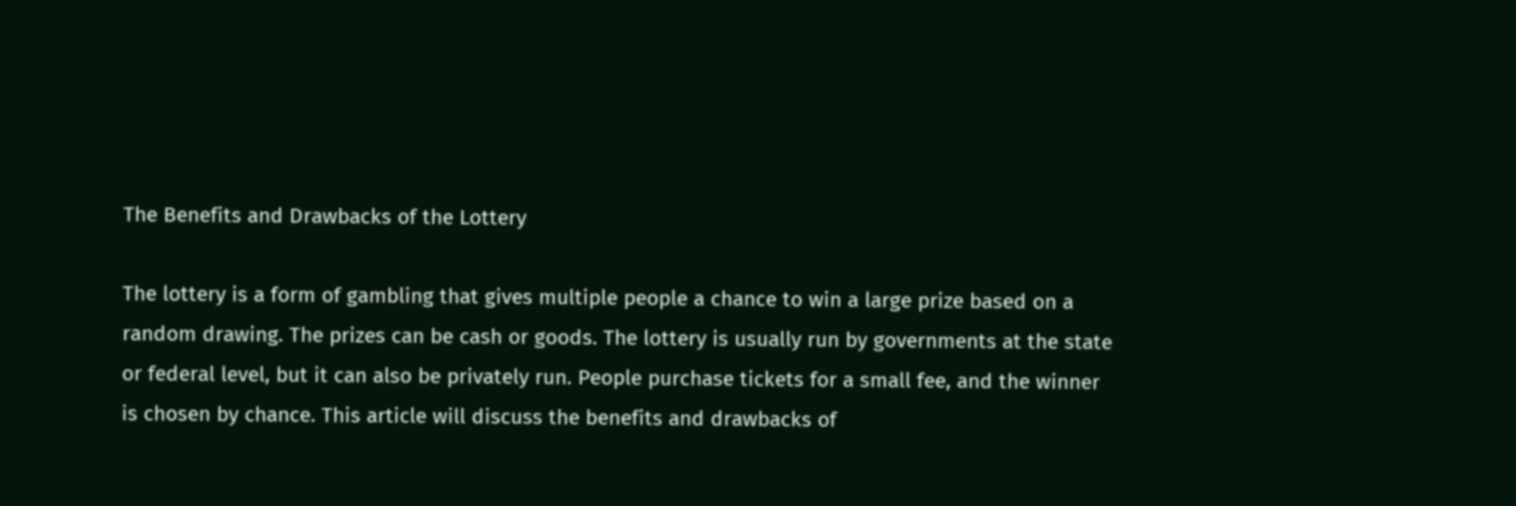The Benefits and Drawbacks of the Lottery

The lottery is a form of gambling that gives multiple people a chance to win a large prize based on a random drawing. The prizes can be cash or goods. The lottery is usually run by governments at the state or federal level, but it can also be privately run. People purchase tickets for a small fee, and the winner is chosen by chance. This article will discuss the benefits and drawbacks of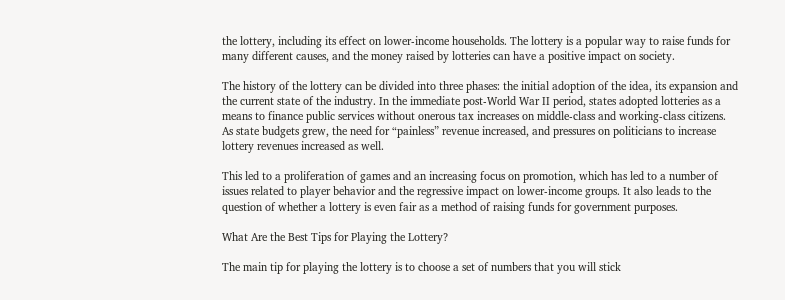the lottery, including its effect on lower-income households. The lottery is a popular way to raise funds for many different causes, and the money raised by lotteries can have a positive impact on society.

The history of the lottery can be divided into three phases: the initial adoption of the idea, its expansion and the current state of the industry. In the immediate post-World War II period, states adopted lotteries as a means to finance public services without onerous tax increases on middle-class and working-class citizens. As state budgets grew, the need for “painless” revenue increased, and pressures on politicians to increase lottery revenues increased as well.

This led to a proliferation of games and an increasing focus on promotion, which has led to a number of issues related to player behavior and the regressive impact on lower-income groups. It also leads to the question of whether a lottery is even fair as a method of raising funds for government purposes.

What Are the Best Tips for Playing the Lottery?

The main tip for playing the lottery is to choose a set of numbers that you will stick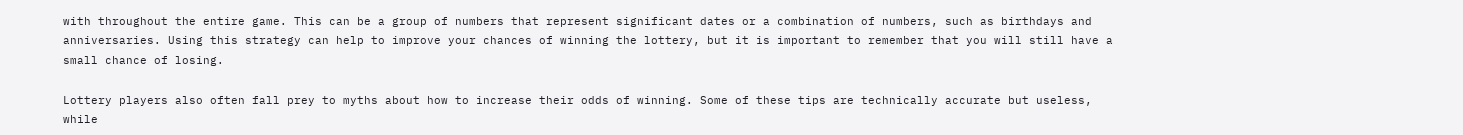with throughout the entire game. This can be a group of numbers that represent significant dates or a combination of numbers, such as birthdays and anniversaries. Using this strategy can help to improve your chances of winning the lottery, but it is important to remember that you will still have a small chance of losing.

Lottery players also often fall prey to myths about how to increase their odds of winning. Some of these tips are technically accurate but useless, while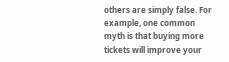others are simply false. For example, one common myth is that buying more tickets will improve your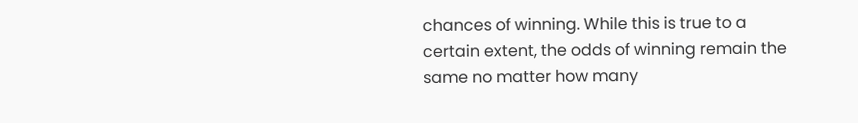chances of winning. While this is true to a certain extent, the odds of winning remain the same no matter how many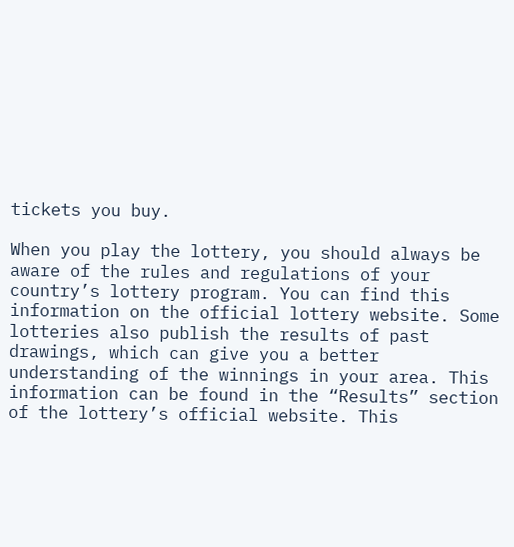tickets you buy.

When you play the lottery, you should always be aware of the rules and regulations of your country’s lottery program. You can find this information on the official lottery website. Some lotteries also publish the results of past drawings, which can give you a better understanding of the winnings in your area. This information can be found in the “Results” section of the lottery’s official website. This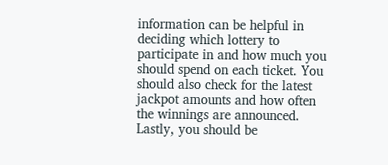information can be helpful in deciding which lottery to participate in and how much you should spend on each ticket. You should also check for the latest jackpot amounts and how often the winnings are announced. Lastly, you should be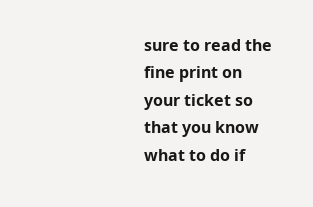sure to read the fine print on your ticket so that you know what to do if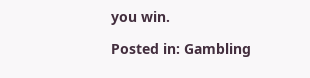you win.

Posted in: Gambling